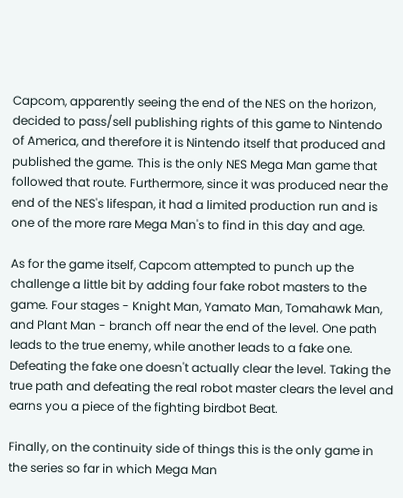Capcom, apparently seeing the end of the NES on the horizon, decided to pass/sell publishing rights of this game to Nintendo of America, and therefore it is Nintendo itself that produced and published the game. This is the only NES Mega Man game that followed that route. Furthermore, since it was produced near the end of the NES's lifespan, it had a limited production run and is one of the more rare Mega Man's to find in this day and age.

As for the game itself, Capcom attempted to punch up the challenge a little bit by adding four fake robot masters to the game. Four stages - Knight Man, Yamato Man, Tomahawk Man, and Plant Man - branch off near the end of the level. One path leads to the true enemy, while another leads to a fake one. Defeating the fake one doesn't actually clear the level. Taking the true path and defeating the real robot master clears the level and earns you a piece of the fighting birdbot Beat.

Finally, on the continuity side of things this is the only game in the series so far in which Mega Man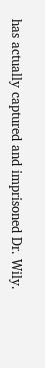has actually captured and imprisoned Dr. Wily.